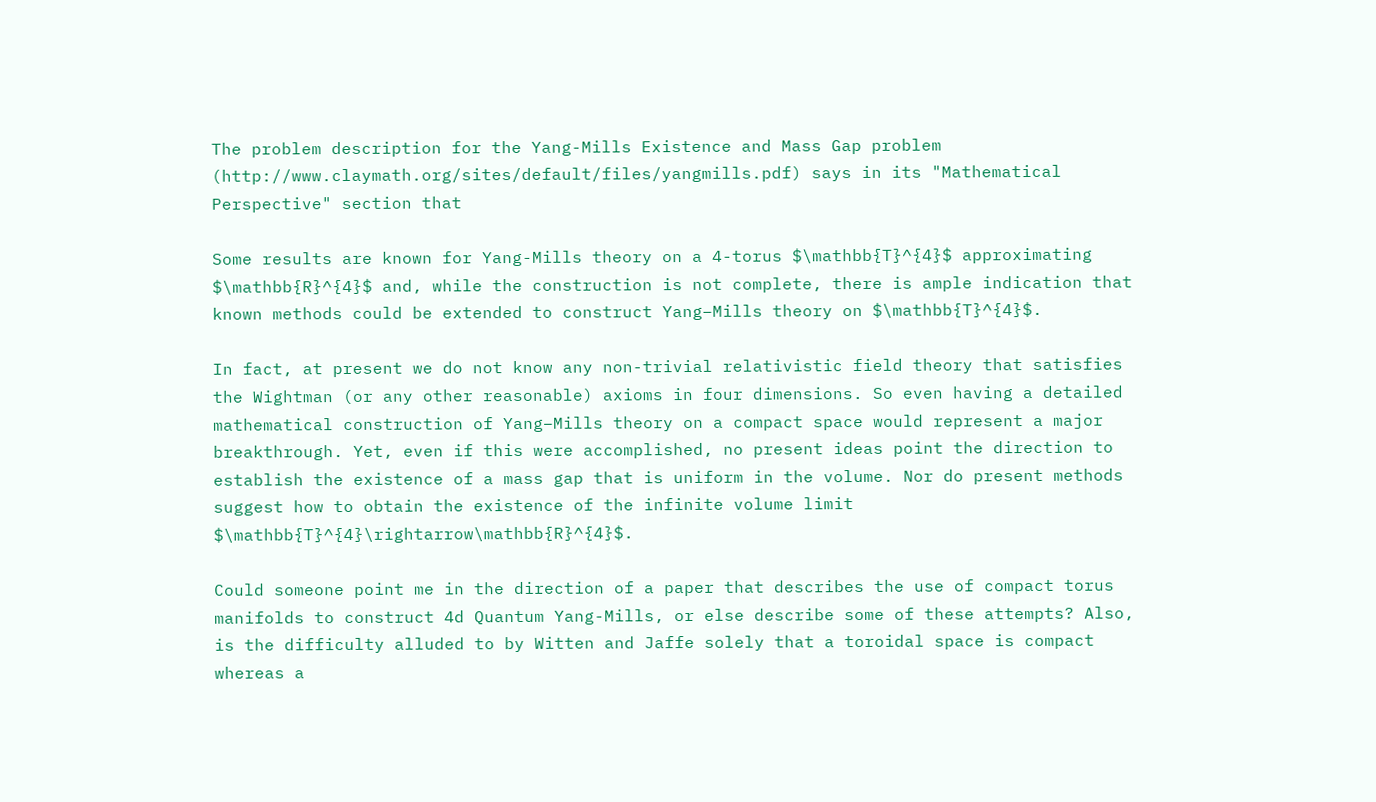The problem description for the Yang-Mills Existence and Mass Gap problem (http://www.claymath.org/sites/default/files/yangmills.pdf) says in its "Mathematical Perspective" section that

Some results are known for Yang-Mills theory on a 4-torus $\mathbb{T}^{4}$ approximating $\mathbb{R}^{4}$ and, while the construction is not complete, there is ample indication that known methods could be extended to construct Yang–Mills theory on $\mathbb{T}^{4}$.

In fact, at present we do not know any non-trivial relativistic field theory that satisfies the Wightman (or any other reasonable) axioms in four dimensions. So even having a detailed mathematical construction of Yang–Mills theory on a compact space would represent a major breakthrough. Yet, even if this were accomplished, no present ideas point the direction to establish the existence of a mass gap that is uniform in the volume. Nor do present methods suggest how to obtain the existence of the infinite volume limit $\mathbb{T}^{4}\rightarrow\mathbb{R}^{4}$.

Could someone point me in the direction of a paper that describes the use of compact torus manifolds to construct 4d Quantum Yang-Mills, or else describe some of these attempts? Also, is the difficulty alluded to by Witten and Jaffe solely that a toroidal space is compact whereas a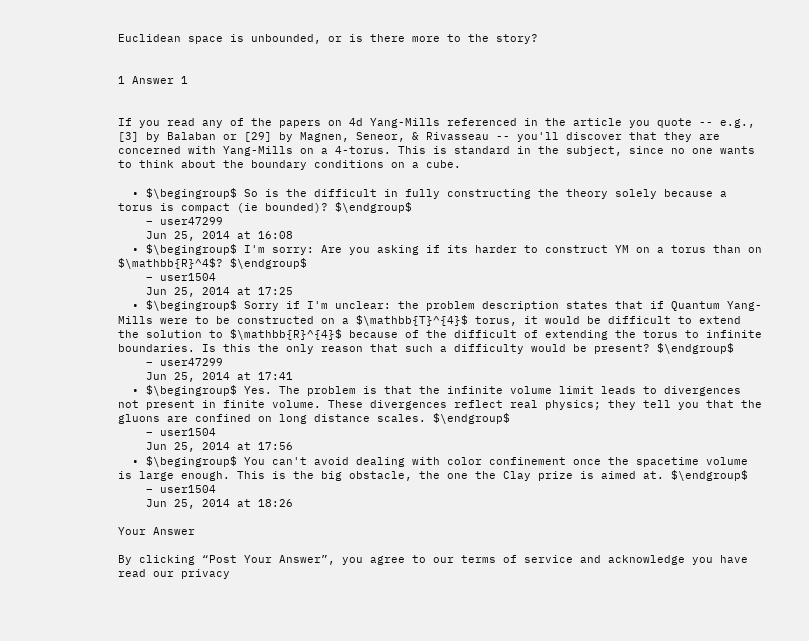Euclidean space is unbounded, or is there more to the story?


1 Answer 1


If you read any of the papers on 4d Yang-Mills referenced in the article you quote -- e.g., [3] by Balaban or [29] by Magnen, Seneor, & Rivasseau -- you'll discover that they are concerned with Yang-Mills on a 4-torus. This is standard in the subject, since no one wants to think about the boundary conditions on a cube.

  • $\begingroup$ So is the difficult in fully constructing the theory solely because a torus is compact (ie bounded)? $\endgroup$
    – user47299
    Jun 25, 2014 at 16:08
  • $\begingroup$ I'm sorry: Are you asking if its harder to construct YM on a torus than on $\mathbb{R}^4$? $\endgroup$
    – user1504
    Jun 25, 2014 at 17:25
  • $\begingroup$ Sorry if I'm unclear: the problem description states that if Quantum Yang-Mills were to be constructed on a $\mathbb{T}^{4}$ torus, it would be difficult to extend the solution to $\mathbb{R}^{4}$ because of the difficult of extending the torus to infinite boundaries. Is this the only reason that such a difficulty would be present? $\endgroup$
    – user47299
    Jun 25, 2014 at 17:41
  • $\begingroup$ Yes. The problem is that the infinite volume limit leads to divergences not present in finite volume. These divergences reflect real physics; they tell you that the gluons are confined on long distance scales. $\endgroup$
    – user1504
    Jun 25, 2014 at 17:56
  • $\begingroup$ You can't avoid dealing with color confinement once the spacetime volume is large enough. This is the big obstacle, the one the Clay prize is aimed at. $\endgroup$
    – user1504
    Jun 25, 2014 at 18:26

Your Answer

By clicking “Post Your Answer”, you agree to our terms of service and acknowledge you have read our privacy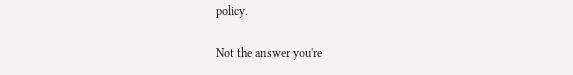policy.

Not the answer you're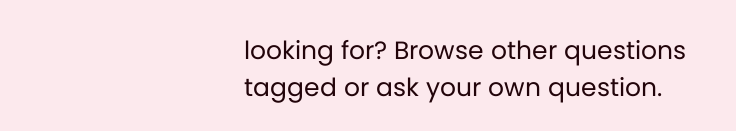looking for? Browse other questions tagged or ask your own question.